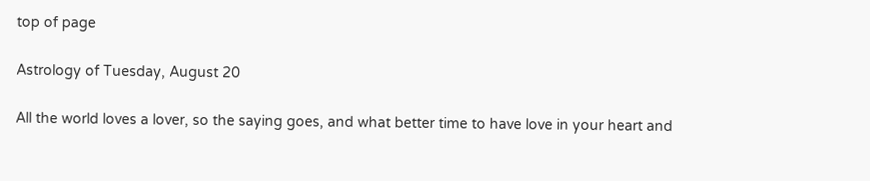top of page

Astrology of Tuesday, August 20

All the world loves a lover, so the saying goes, and what better time to have love in your heart and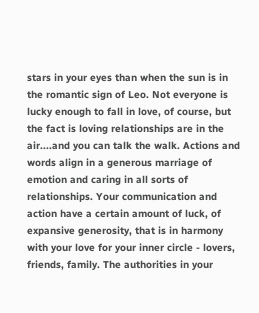stars in your eyes than when the sun is in the romantic sign of Leo. Not everyone is lucky enough to fall in love, of course, but the fact is loving relationships are in the air....and you can talk the walk. Actions and words align in a generous marriage of emotion and caring in all sorts of relationships. Your communication and action have a certain amount of luck, of expansive generosity, that is in harmony with your love for your inner circle - lovers, friends, family. The authorities in your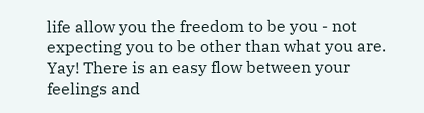life allow you the freedom to be you - not expecting you to be other than what you are. Yay! There is an easy flow between your feelings and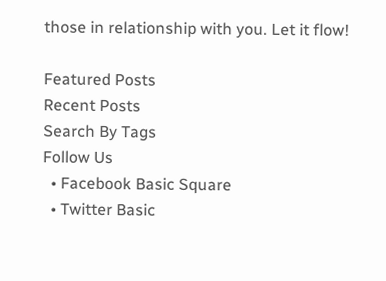those in relationship with you. Let it flow!

Featured Posts
Recent Posts
Search By Tags
Follow Us
  • Facebook Basic Square
  • Twitter Basic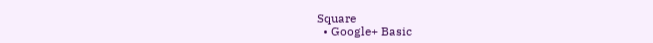Square
  • Google+ Basic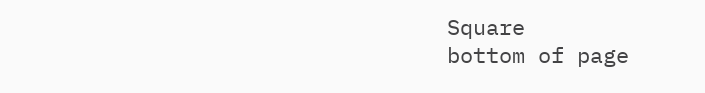Square
bottom of page